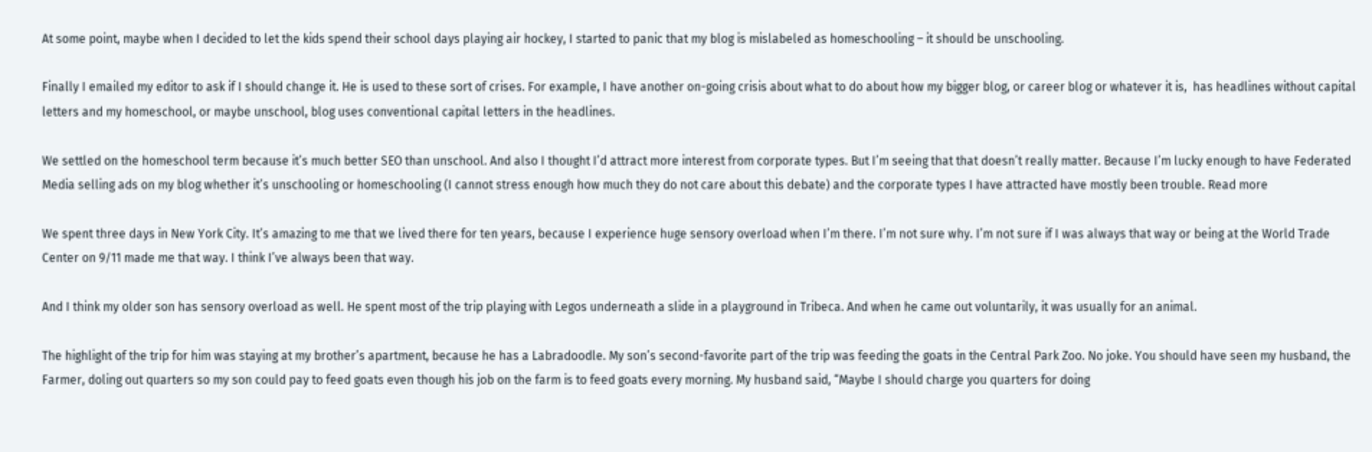At some point, maybe when I decided to let the kids spend their school days playing air hockey, I started to panic that my blog is mislabeled as homeschooling – it should be unschooling.

Finally I emailed my editor to ask if I should change it. He is used to these sort of crises. For example, I have another on-going crisis about what to do about how my bigger blog, or career blog or whatever it is,  has headlines without capital letters and my homeschool, or maybe unschool, blog uses conventional capital letters in the headlines.

We settled on the homeschool term because it’s much better SEO than unschool. And also I thought I’d attract more interest from corporate types. But I’m seeing that that doesn’t really matter. Because I’m lucky enough to have Federated Media selling ads on my blog whether it’s unschooling or homeschooling (I cannot stress enough how much they do not care about this debate) and the corporate types I have attracted have mostly been trouble. Read more

We spent three days in New York City. It’s amazing to me that we lived there for ten years, because I experience huge sensory overload when I’m there. I’m not sure why. I’m not sure if I was always that way or being at the World Trade Center on 9/11 made me that way. I think I’ve always been that way.

And I think my older son has sensory overload as well. He spent most of the trip playing with Legos underneath a slide in a playground in Tribeca. And when he came out voluntarily, it was usually for an animal.

The highlight of the trip for him was staying at my brother’s apartment, because he has a Labradoodle. My son’s second-favorite part of the trip was feeding the goats in the Central Park Zoo. No joke. You should have seen my husband, the Farmer, doling out quarters so my son could pay to feed goats even though his job on the farm is to feed goats every morning. My husband said, “Maybe I should charge you quarters for doing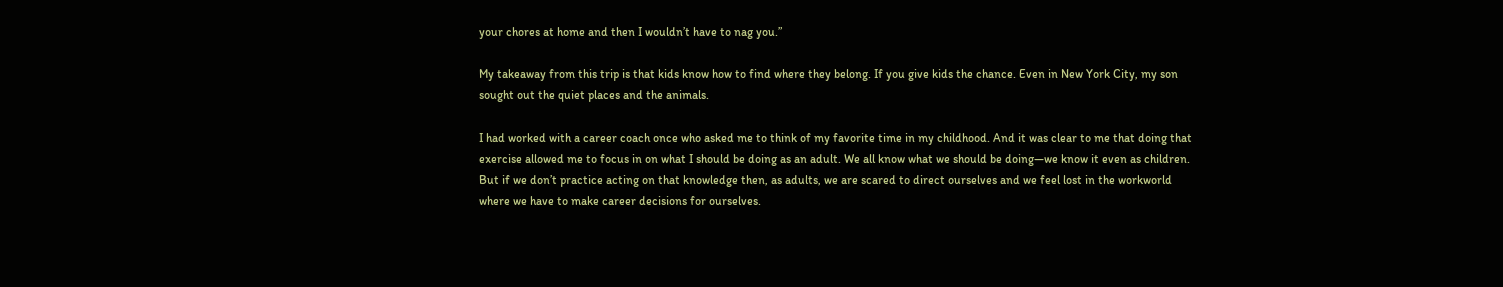your chores at home and then I wouldn’t have to nag you.”

My takeaway from this trip is that kids know how to find where they belong. If you give kids the chance. Even in New York City, my son sought out the quiet places and the animals.

I had worked with a career coach once who asked me to think of my favorite time in my childhood. And it was clear to me that doing that exercise allowed me to focus in on what I should be doing as an adult. We all know what we should be doing—we know it even as children. But if we don’t practice acting on that knowledge then, as adults, we are scared to direct ourselves and we feel lost in the workworld where we have to make career decisions for ourselves.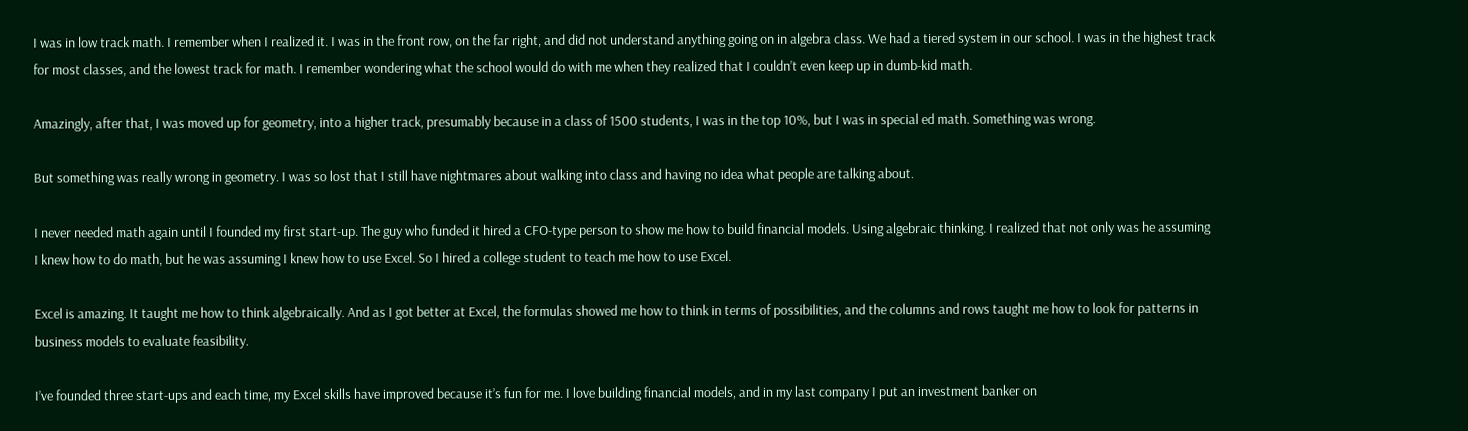I was in low track math. I remember when I realized it. I was in the front row, on the far right, and did not understand anything going on in algebra class. We had a tiered system in our school. I was in the highest track for most classes, and the lowest track for math. I remember wondering what the school would do with me when they realized that I couldn’t even keep up in dumb-kid math.

Amazingly, after that, I was moved up for geometry, into a higher track, presumably because in a class of 1500 students, I was in the top 10%, but I was in special ed math. Something was wrong.

But something was really wrong in geometry. I was so lost that I still have nightmares about walking into class and having no idea what people are talking about.

I never needed math again until I founded my first start-up. The guy who funded it hired a CFO-type person to show me how to build financial models. Using algebraic thinking. I realized that not only was he assuming I knew how to do math, but he was assuming I knew how to use Excel. So I hired a college student to teach me how to use Excel.

Excel is amazing. It taught me how to think algebraically. And as I got better at Excel, the formulas showed me how to think in terms of possibilities, and the columns and rows taught me how to look for patterns in business models to evaluate feasibility.

I’ve founded three start-ups and each time, my Excel skills have improved because it’s fun for me. I love building financial models, and in my last company I put an investment banker on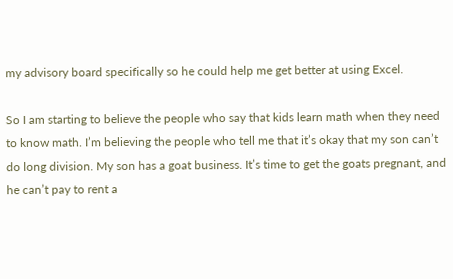my advisory board specifically so he could help me get better at using Excel.

So I am starting to believe the people who say that kids learn math when they need to know math. I’m believing the people who tell me that it’s okay that my son can’t do long division. My son has a goat business. It’s time to get the goats pregnant, and he can’t pay to rent a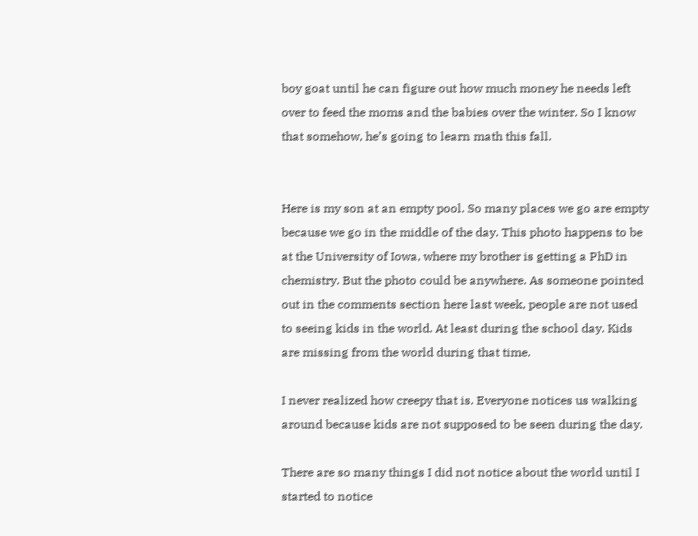boy goat until he can figure out how much money he needs left over to feed the moms and the babies over the winter. So I know that somehow, he’s going to learn math this fall.


Here is my son at an empty pool. So many places we go are empty because we go in the middle of the day. This photo happens to be at the University of Iowa, where my brother is getting a PhD in chemistry. But the photo could be anywhere. As someone pointed out in the comments section here last week, people are not used to seeing kids in the world. At least during the school day. Kids are missing from the world during that time.

I never realized how creepy that is. Everyone notices us walking around because kids are not supposed to be seen during the day.

There are so many things I did not notice about the world until I started to notice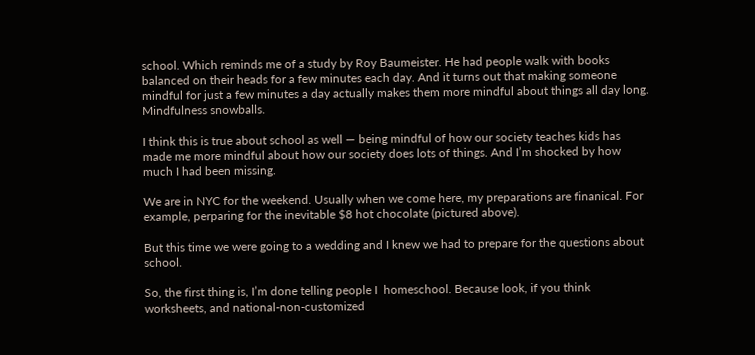school. Which reminds me of a study by Roy Baumeister. He had people walk with books balanced on their heads for a few minutes each day. And it turns out that making someone mindful for just a few minutes a day actually makes them more mindful about things all day long. Mindfulness snowballs.

I think this is true about school as well — being mindful of how our society teaches kids has made me more mindful about how our society does lots of things. And I’m shocked by how much I had been missing.

We are in NYC for the weekend. Usually when we come here, my preparations are finanical. For example, perparing for the inevitable $8 hot chocolate (pictured above).

But this time we were going to a wedding and I knew we had to prepare for the questions about school.

So, the first thing is, I’m done telling people I  homeschool. Because look, if you think worksheets, and national-non-customized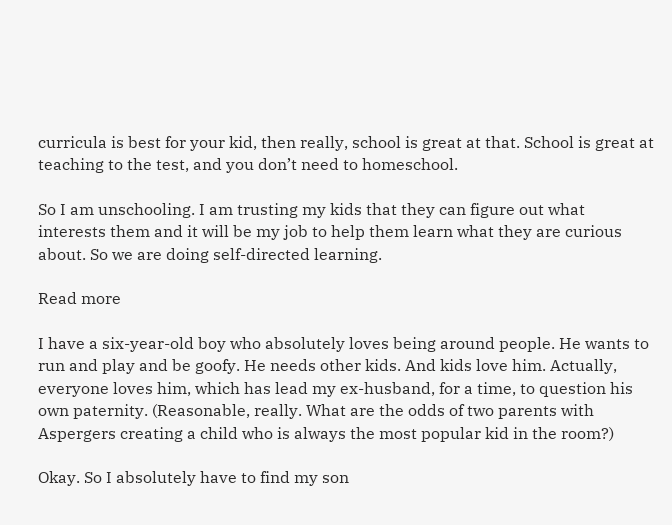curricula is best for your kid, then really, school is great at that. School is great at teaching to the test, and you don’t need to homeschool.

So I am unschooling. I am trusting my kids that they can figure out what interests them and it will be my job to help them learn what they are curious about. So we are doing self-directed learning.

Read more

I have a six-year-old boy who absolutely loves being around people. He wants to run and play and be goofy. He needs other kids. And kids love him. Actually, everyone loves him, which has lead my ex-husband, for a time, to question his own paternity. (Reasonable, really. What are the odds of two parents with Aspergers creating a child who is always the most popular kid in the room?)

Okay. So I absolutely have to find my son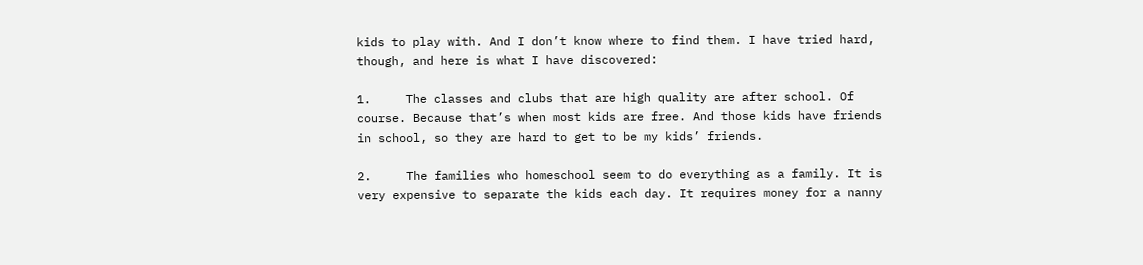kids to play with. And I don’t know where to find them. I have tried hard, though, and here is what I have discovered:

1.     The classes and clubs that are high quality are after school. Of course. Because that’s when most kids are free. And those kids have friends in school, so they are hard to get to be my kids’ friends.

2.     The families who homeschool seem to do everything as a family. It is very expensive to separate the kids each day. It requires money for a nanny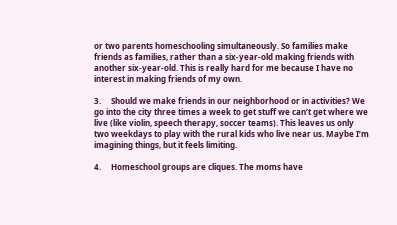or two parents homeschooling simultaneously. So families make friends as families, rather than a six-year-old making friends with another six-year-old. This is really hard for me because I have no interest in making friends of my own.

3.     Should we make friends in our neighborhood or in activities? We go into the city three times a week to get stuff we can’t get where we live (like violin, speech therapy, soccer teams). This leaves us only two weekdays to play with the rural kids who live near us. Maybe I’m imagining things, but it feels limiting.

4.     Homeschool groups are cliques. The moms have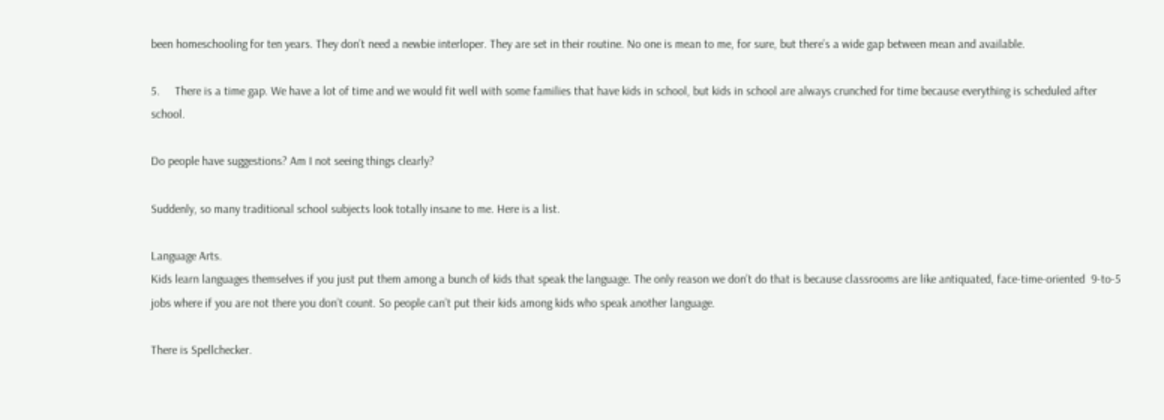been homeschooling for ten years. They don’t need a newbie interloper. They are set in their routine. No one is mean to me, for sure, but there’s a wide gap between mean and available.

5.     There is a time gap. We have a lot of time and we would fit well with some families that have kids in school, but kids in school are always crunched for time because everything is scheduled after school.

Do people have suggestions? Am I not seeing things clearly?

Suddenly, so many traditional school subjects look totally insane to me. Here is a list.

Language Arts.
Kids learn languages themselves if you just put them among a bunch of kids that speak the language. The only reason we don’t do that is because classrooms are like antiquated, face-time-oriented  9-to-5 jobs where if you are not there you don’t count. So people can’t put their kids among kids who speak another language.

There is Spellchecker.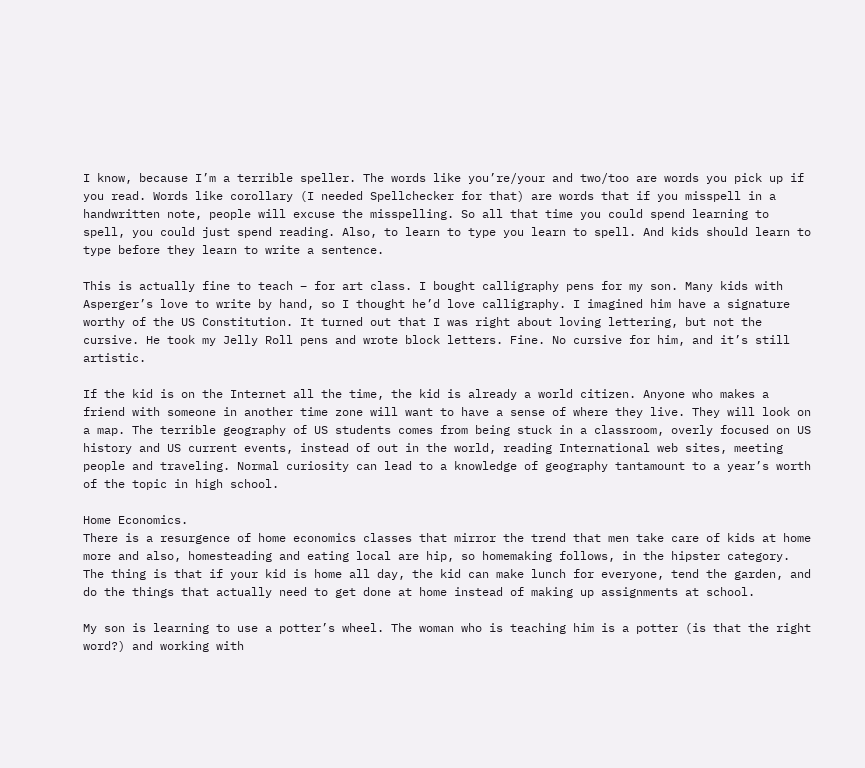I know, because I’m a terrible speller. The words like you’re/your and two/too are words you pick up if you read. Words like corollary (I needed Spellchecker for that) are words that if you misspell in a handwritten note, people will excuse the misspelling. So all that time you could spend learning to spell, you could just spend reading. Also, to learn to type you learn to spell. And kids should learn to type before they learn to write a sentence.

This is actually fine to teach – for art class. I bought calligraphy pens for my son. Many kids with Asperger’s love to write by hand, so I thought he’d love calligraphy. I imagined him have a signature worthy of the US Constitution. It turned out that I was right about loving lettering, but not the cursive. He took my Jelly Roll pens and wrote block letters. Fine. No cursive for him, and it’s still artistic.

If the kid is on the Internet all the time, the kid is already a world citizen. Anyone who makes a friend with someone in another time zone will want to have a sense of where they live. They will look on a map. The terrible geography of US students comes from being stuck in a classroom, overly focused on US history and US current events, instead of out in the world, reading International web sites, meeting people and traveling. Normal curiosity can lead to a knowledge of geography tantamount to a year’s worth of the topic in high school.

Home Economics.
There is a resurgence of home economics classes that mirror the trend that men take care of kids at home more and also, homesteading and eating local are hip, so homemaking follows, in the hipster category. The thing is that if your kid is home all day, the kid can make lunch for everyone, tend the garden, and do the things that actually need to get done at home instead of making up assignments at school.

My son is learning to use a potter’s wheel. The woman who is teaching him is a potter (is that the right word?) and working with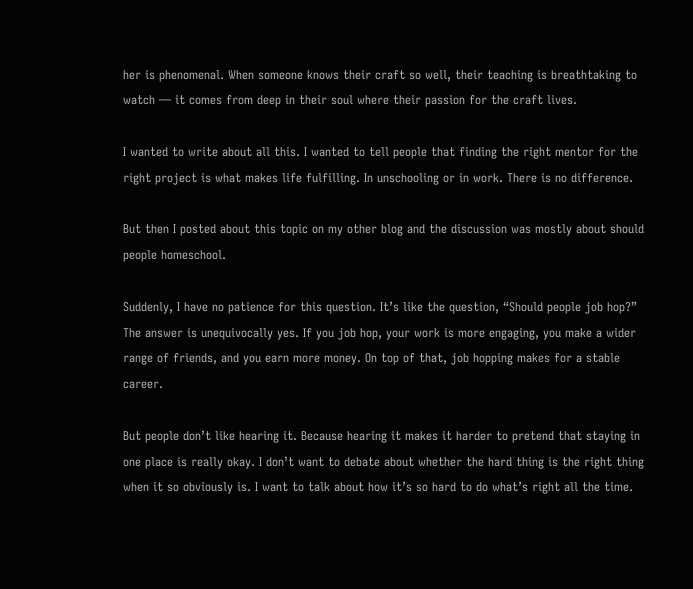her is phenomenal. When someone knows their craft so well, their teaching is breathtaking to watch — it comes from deep in their soul where their passion for the craft lives.

I wanted to write about all this. I wanted to tell people that finding the right mentor for the right project is what makes life fulfilling. In unschooling or in work. There is no difference.

But then I posted about this topic on my other blog and the discussion was mostly about should people homeschool.

Suddenly, I have no patience for this question. It’s like the question, “Should people job hop?” The answer is unequivocally yes. If you job hop, your work is more engaging, you make a wider range of friends, and you earn more money. On top of that, job hopping makes for a stable career.

But people don’t like hearing it. Because hearing it makes it harder to pretend that staying in one place is really okay. I don’t want to debate about whether the hard thing is the right thing when it so obviously is. I want to talk about how it’s so hard to do what’s right all the time.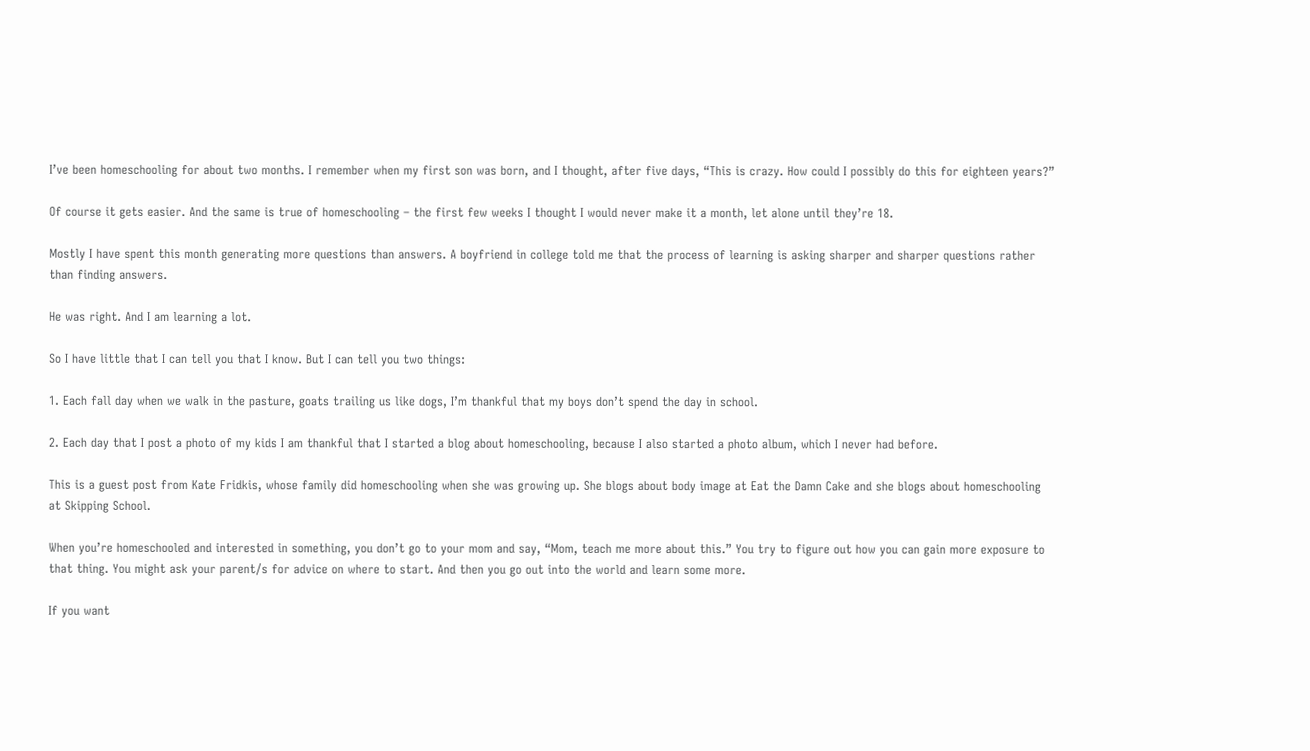I’ve been homeschooling for about two months. I remember when my first son was born, and I thought, after five days, “This is crazy. How could I possibly do this for eighteen years?”

Of course it gets easier. And the same is true of homeschooling – the first few weeks I thought I would never make it a month, let alone until they’re 18.

Mostly I have spent this month generating more questions than answers. A boyfriend in college told me that the process of learning is asking sharper and sharper questions rather than finding answers.

He was right. And I am learning a lot.

So I have little that I can tell you that I know. But I can tell you two things:

1. Each fall day when we walk in the pasture, goats trailing us like dogs, I’m thankful that my boys don’t spend the day in school.

2. Each day that I post a photo of my kids I am thankful that I started a blog about homeschooling, because I also started a photo album, which I never had before.

This is a guest post from Kate Fridkis, whose family did homeschooling when she was growing up. She blogs about body image at Eat the Damn Cake and she blogs about homeschooling at Skipping School.

When you’re homeschooled and interested in something, you don’t go to your mom and say, “Mom, teach me more about this.” You try to figure out how you can gain more exposure to that thing. You might ask your parent/s for advice on where to start. And then you go out into the world and learn some more.

If you want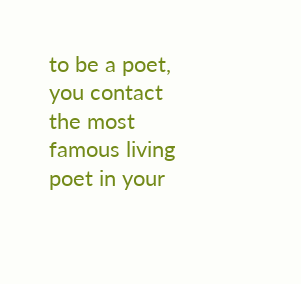to be a poet, you contact the most famous living poet in your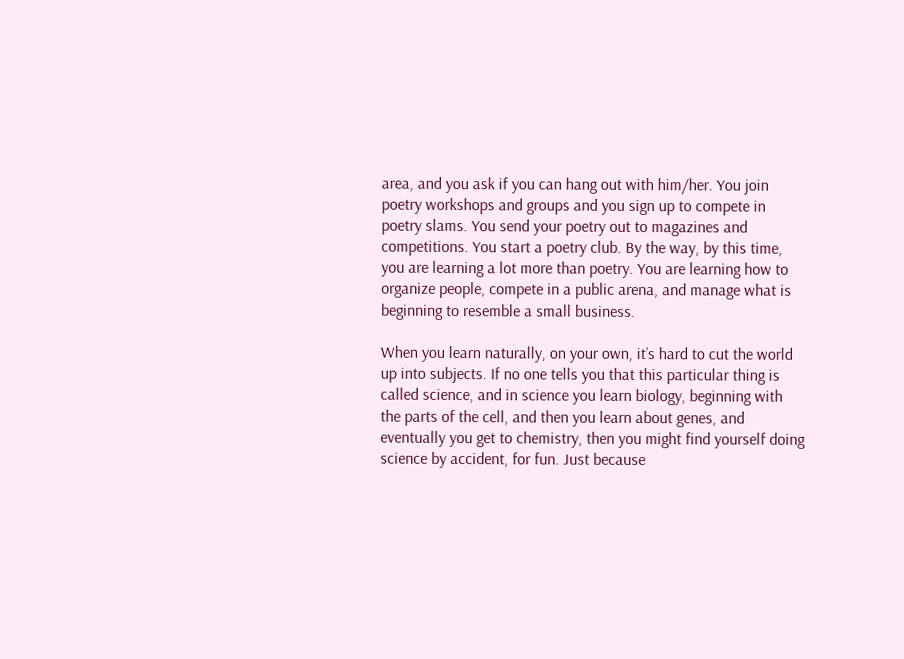area, and you ask if you can hang out with him/her. You join poetry workshops and groups and you sign up to compete in poetry slams. You send your poetry out to magazines and competitions. You start a poetry club. By the way, by this time, you are learning a lot more than poetry. You are learning how to organize people, compete in a public arena, and manage what is beginning to resemble a small business.

When you learn naturally, on your own, it’s hard to cut the world up into subjects. If no one tells you that this particular thing is called science, and in science you learn biology, beginning with the parts of the cell, and then you learn about genes, and eventually you get to chemistry, then you might find yourself doing science by accident, for fun. Just because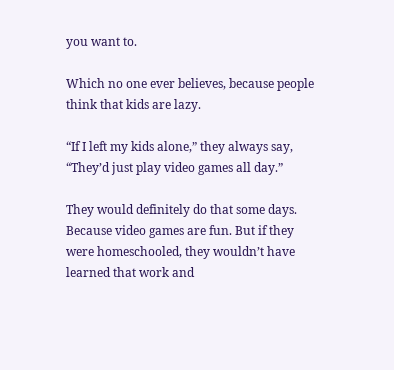you want to.

Which no one ever believes, because people think that kids are lazy.

“If I left my kids alone,” they always say, “They’d just play video games all day.”

They would definitely do that some days. Because video games are fun. But if they were homeschooled, they wouldn’t have learned that work and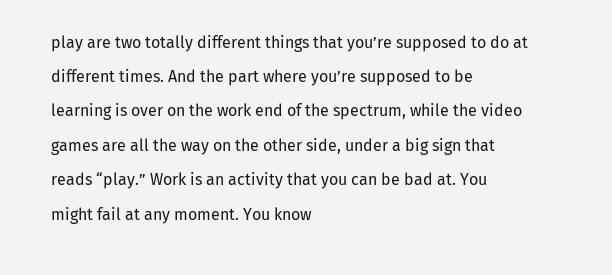play are two totally different things that you’re supposed to do at different times. And the part where you’re supposed to be learning is over on the work end of the spectrum, while the video games are all the way on the other side, under a big sign that reads “play.” Work is an activity that you can be bad at. You might fail at any moment. You know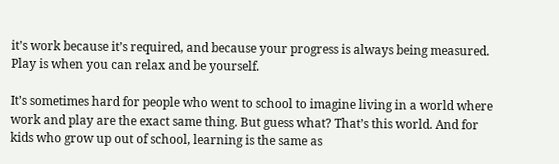it’s work because it’s required, and because your progress is always being measured. Play is when you can relax and be yourself.

It’s sometimes hard for people who went to school to imagine living in a world where work and play are the exact same thing. But guess what? That’s this world. And for kids who grow up out of school, learning is the same as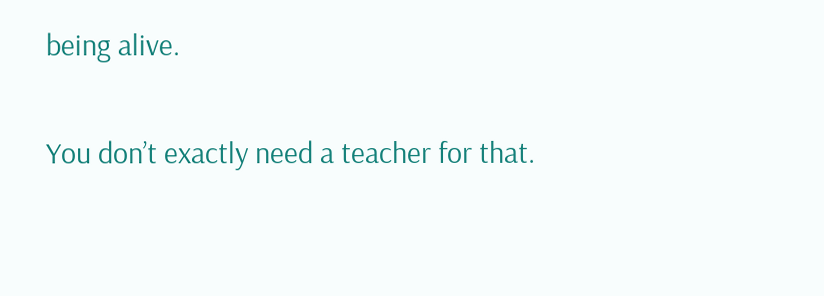being alive.

You don’t exactly need a teacher for that.